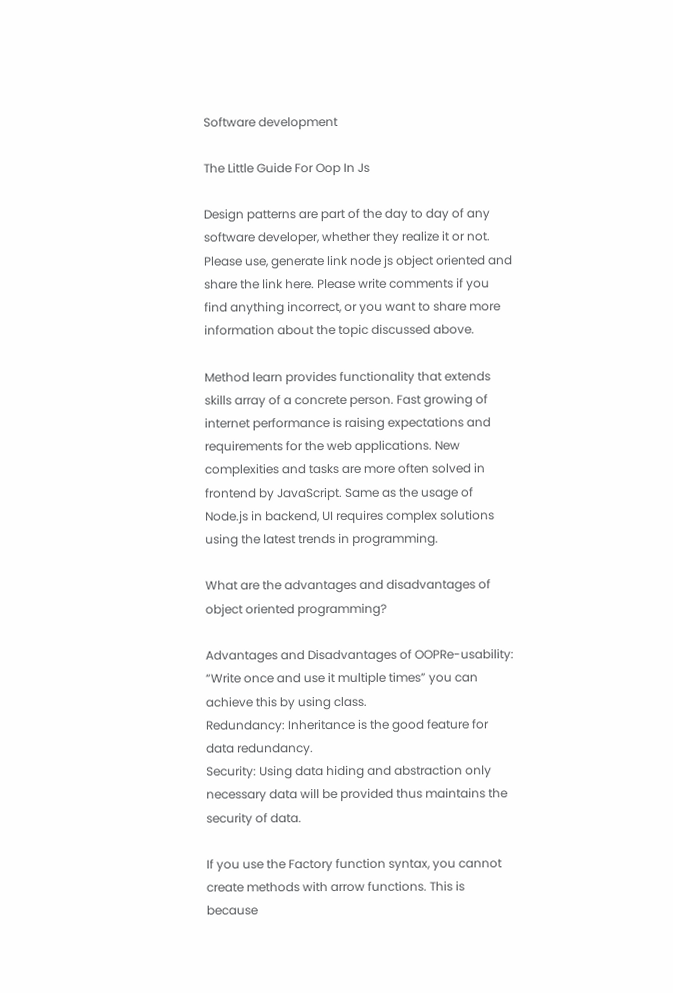Software development

The Little Guide For Oop In Js

Design patterns are part of the day to day of any software developer, whether they realize it or not. Please use, generate link node js object oriented and share the link here. Please write comments if you find anything incorrect, or you want to share more information about the topic discussed above.

Method learn provides functionality that extends skills array of a concrete person. Fast growing of internet performance is raising expectations and requirements for the web applications. New complexities and tasks are more often solved in frontend by JavaScript. Same as the usage of Node.js in backend, UI requires complex solutions using the latest trends in programming.

What are the advantages and disadvantages of object oriented programming?

Advantages and Disadvantages of OOPRe-usability: “Write once and use it multiple times” you can achieve this by using class.
Redundancy: Inheritance is the good feature for data redundancy.
Security: Using data hiding and abstraction only necessary data will be provided thus maintains the security of data.

If you use the Factory function syntax, you cannot create methods with arrow functions. This is because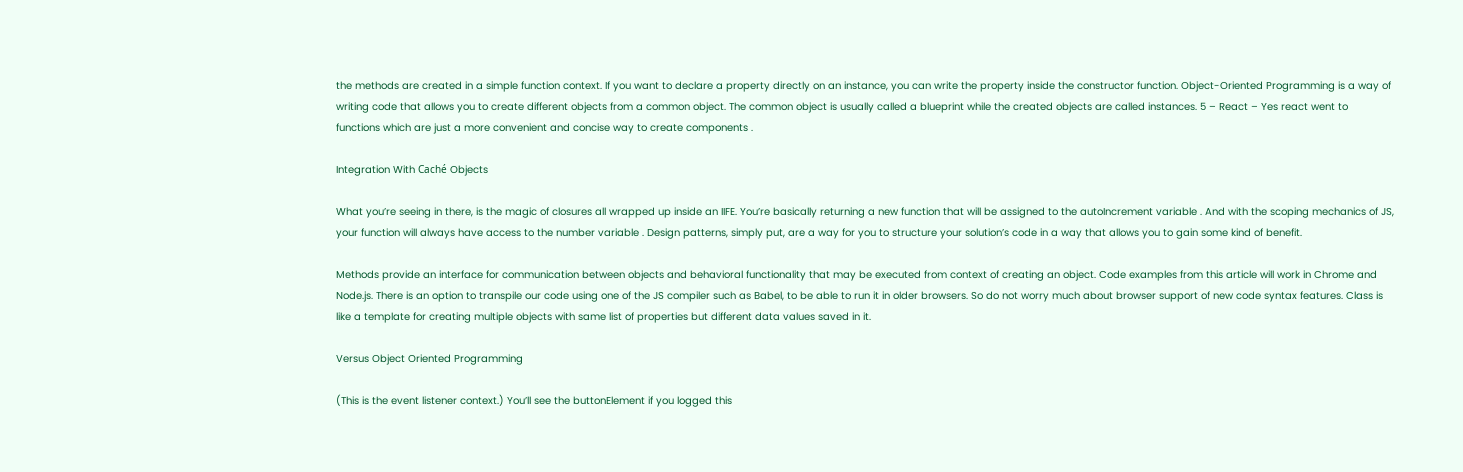the methods are created in a simple function context. If you want to declare a property directly on an instance, you can write the property inside the constructor function. Object-Oriented Programming is a way of writing code that allows you to create different objects from a common object. The common object is usually called a blueprint while the created objects are called instances. 5 – React – Yes react went to functions which are just a more convenient and concise way to create components .

Integration With Caché Objects

What you’re seeing in there, is the magic of closures all wrapped up inside an IIFE. You’re basically returning a new function that will be assigned to the autoIncrement variable . And with the scoping mechanics of JS, your function will always have access to the number variable . Design patterns, simply put, are a way for you to structure your solution’s code in a way that allows you to gain some kind of benefit.

Methods provide an interface for communication between objects and behavioral functionality that may be executed from context of creating an object. Code examples from this article will work in Chrome and Node.js. There is an option to transpile our code using one of the JS compiler such as Babel, to be able to run it in older browsers. So do not worry much about browser support of new code syntax features. Class is like a template for creating multiple objects with same list of properties but different data values saved in it.

Versus Object Oriented Programming

(This is the event listener context.) You’ll see the buttonElement if you logged this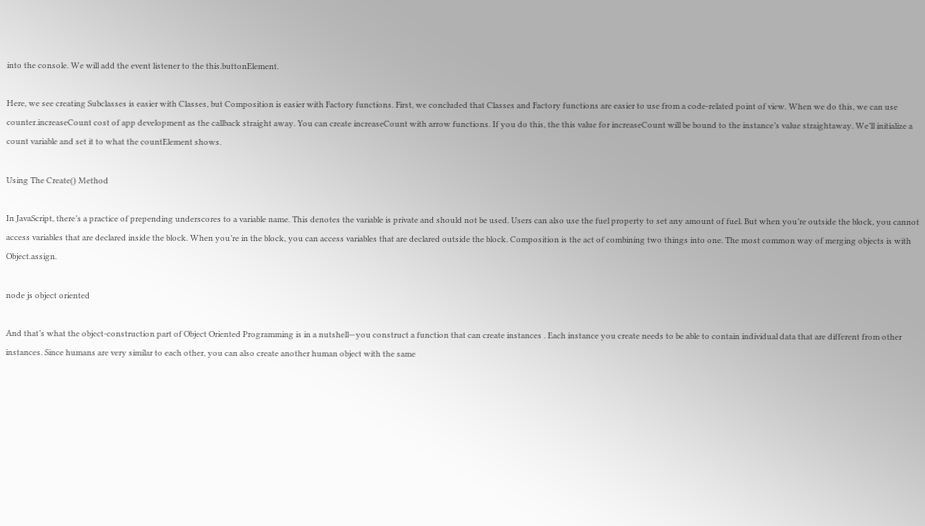into the console. We will add the event listener to the this.buttonElement.

Here, we see creating Subclasses is easier with Classes, but Composition is easier with Factory functions. First, we concluded that Classes and Factory functions are easier to use from a code-related point of view. When we do this, we can use counter.increaseCount cost of app development as the callback straight away. You can create increaseCount with arrow functions. If you do this, the this value for increaseCount will be bound to the instance’s value straightaway. We’ll initialize a count variable and set it to what the countElement shows.

Using The Create() Method

In JavaScript, there’s a practice of prepending underscores to a variable name. This denotes the variable is private and should not be used. Users can also use the fuel property to set any amount of fuel. But when you’re outside the block, you cannot access variables that are declared inside the block. When you’re in the block, you can access variables that are declared outside the block. Composition is the act of combining two things into one. The most common way of merging objects is with Object.assign.

node js object oriented

And that’s what the object-construction part of Object Oriented Programming is in a nutshell—you construct a function that can create instances . Each instance you create needs to be able to contain individual data that are different from other instances. Since humans are very similar to each other, you can also create another human object with the same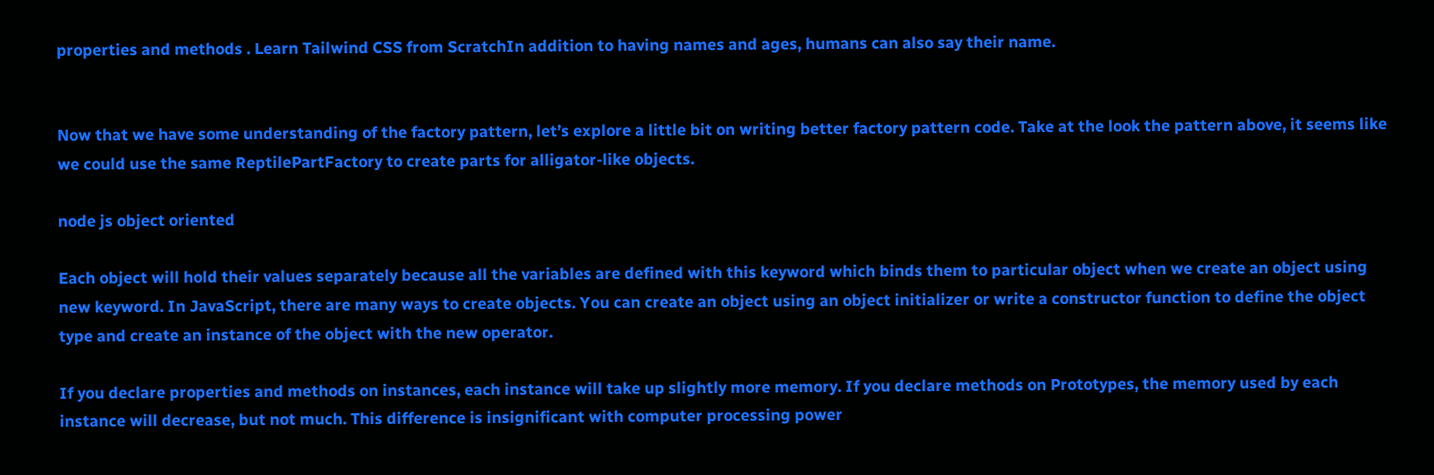properties and methods . Learn Tailwind CSS from ScratchIn addition to having names and ages, humans can also say their name.


Now that we have some understanding of the factory pattern, let’s explore a little bit on writing better factory pattern code. Take at the look the pattern above, it seems like we could use the same ReptilePartFactory to create parts for alligator-like objects.

node js object oriented

Each object will hold their values separately because all the variables are defined with this keyword which binds them to particular object when we create an object using new keyword. In JavaScript, there are many ways to create objects. You can create an object using an object initializer or write a constructor function to define the object type and create an instance of the object with the new operator.

If you declare properties and methods on instances, each instance will take up slightly more memory. If you declare methods on Prototypes, the memory used by each instance will decrease, but not much. This difference is insignificant with computer processing power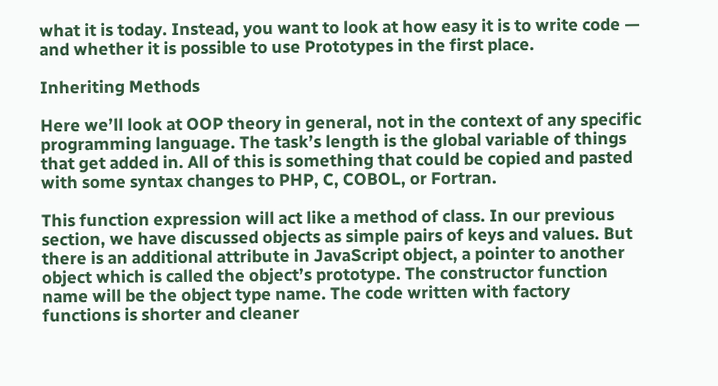what it is today. Instead, you want to look at how easy it is to write code — and whether it is possible to use Prototypes in the first place.

Inheriting Methods

Here we’ll look at OOP theory in general, not in the context of any specific programming language. The task’s length is the global variable of things that get added in. All of this is something that could be copied and pasted with some syntax changes to PHP, C, COBOL, or Fortran.

This function expression will act like a method of class. In our previous section, we have discussed objects as simple pairs of keys and values. But there is an additional attribute in JavaScript object, a pointer to another object which is called the object’s prototype. The constructor function name will be the object type name. The code written with factory functions is shorter and cleaner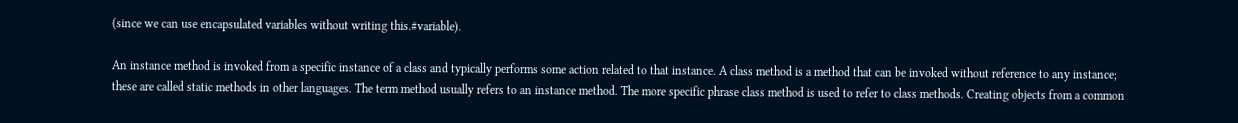(since we can use encapsulated variables without writing this.#variable).

An instance method is invoked from a specific instance of a class and typically performs some action related to that instance. A class method is a method that can be invoked without reference to any instance; these are called static methods in other languages. The term method usually refers to an instance method. The more specific phrase class method is used to refer to class methods. Creating objects from a common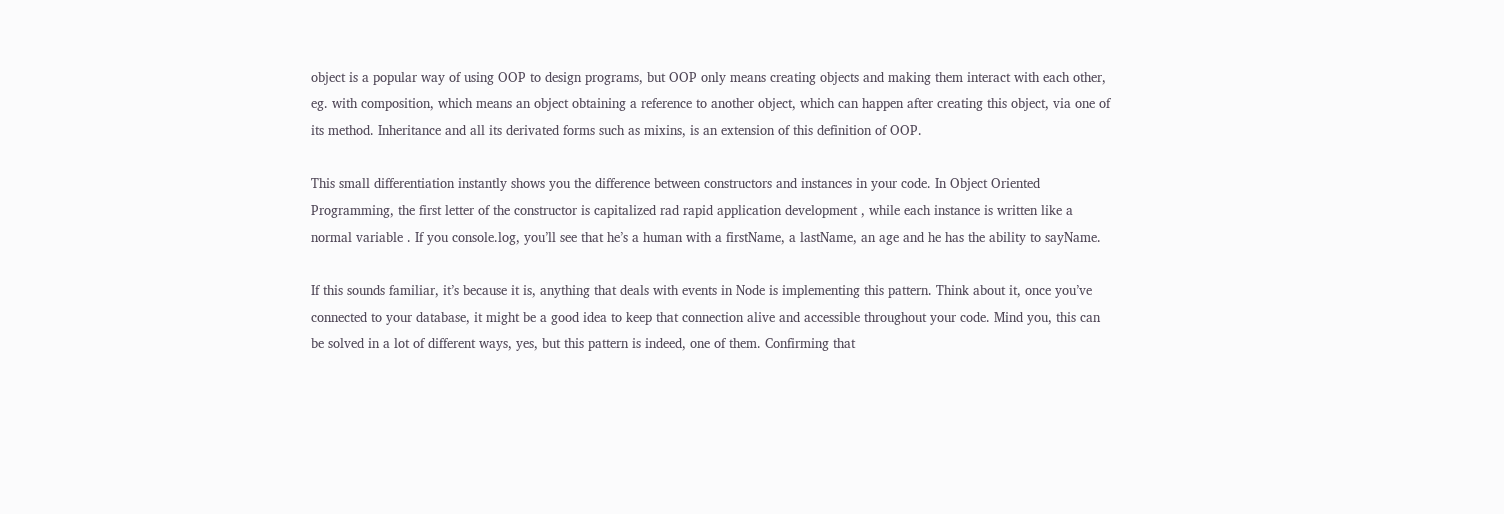object is a popular way of using OOP to design programs, but OOP only means creating objects and making them interact with each other, eg. with composition, which means an object obtaining a reference to another object, which can happen after creating this object, via one of its method. Inheritance and all its derivated forms such as mixins, is an extension of this definition of OOP.

This small differentiation instantly shows you the difference between constructors and instances in your code. In Object Oriented Programming, the first letter of the constructor is capitalized rad rapid application development , while each instance is written like a normal variable . If you console.log, you’ll see that he’s a human with a firstName, a lastName, an age and he has the ability to sayName.

If this sounds familiar, it’s because it is, anything that deals with events in Node is implementing this pattern. Think about it, once you’ve connected to your database, it might be a good idea to keep that connection alive and accessible throughout your code. Mind you, this can be solved in a lot of different ways, yes, but this pattern is indeed, one of them. Confirming that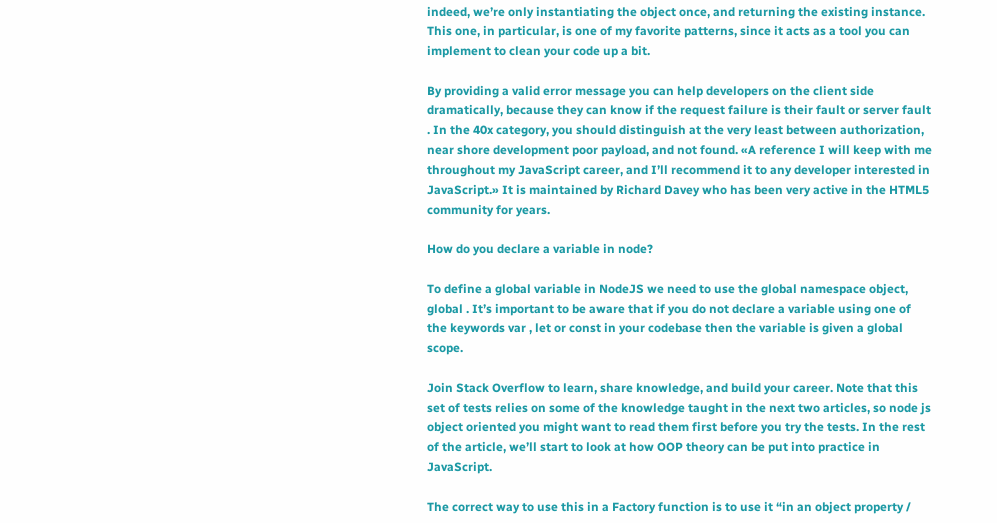indeed, we’re only instantiating the object once, and returning the existing instance. This one, in particular, is one of my favorite patterns, since it acts as a tool you can implement to clean your code up a bit.

By providing a valid error message you can help developers on the client side dramatically, because they can know if the request failure is their fault or server fault . In the 40x category, you should distinguish at the very least between authorization, near shore development poor payload, and not found. «A reference I will keep with me throughout my JavaScript career, and I’ll recommend it to any developer interested in JavaScript.» It is maintained by Richard Davey who has been very active in the HTML5 community for years.

How do you declare a variable in node?

To define a global variable in NodeJS we need to use the global namespace object, global . It’s important to be aware that if you do not declare a variable using one of the keywords var , let or const in your codebase then the variable is given a global scope.

Join Stack Overflow to learn, share knowledge, and build your career. Note that this set of tests relies on some of the knowledge taught in the next two articles, so node js object oriented you might want to read them first before you try the tests. In the rest of the article, we’ll start to look at how OOP theory can be put into practice in JavaScript.

The correct way to use this in a Factory function is to use it “in an object property /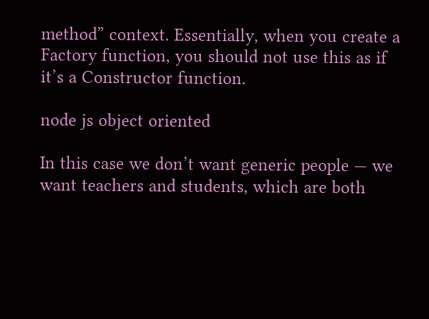method” context. Essentially, when you create a Factory function, you should not use this as if it’s a Constructor function.

node js object oriented

In this case we don’t want generic people — we want teachers and students, which are both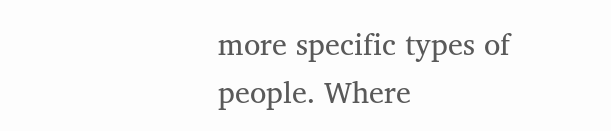more specific types of people. Where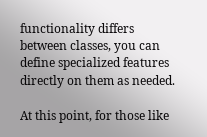functionality differs between classes, you can define specialized features directly on them as needed.

At this point, for those like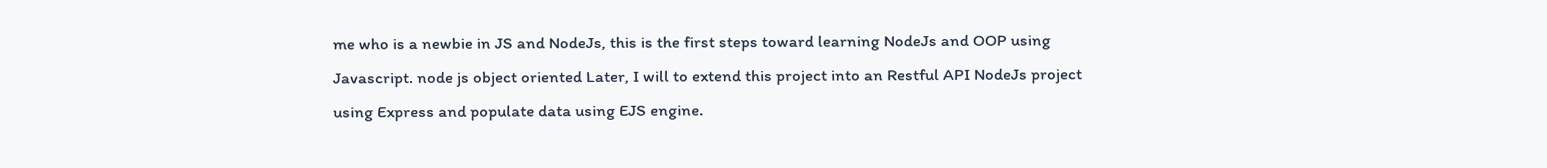me who is a newbie in JS and NodeJs, this is the first steps toward learning NodeJs and OOP using Javascript. node js object oriented Later, I will to extend this project into an Restful API NodeJs project using Express and populate data using EJS engine.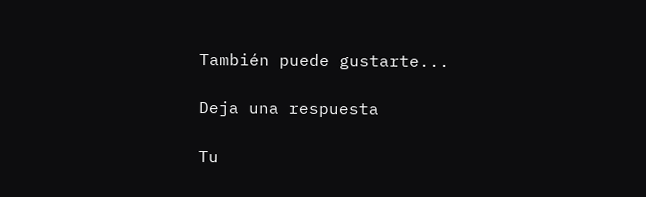También puede gustarte...

Deja una respuesta

Tu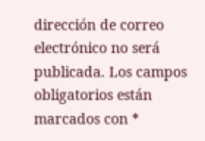dirección de correo electrónico no será publicada. Los campos obligatorios están marcados con *